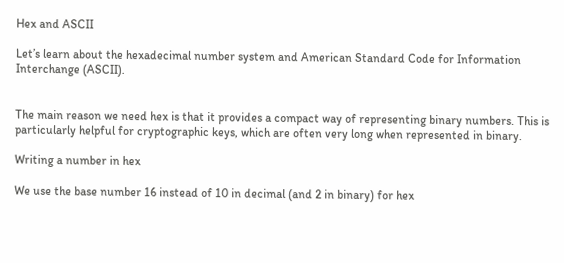Hex and ASCII

Let’s learn about the hexadecimal number system and American Standard Code for Information Interchange (ASCII).


The main reason we need hex is that it provides a compact way of representing binary numbers. This is particularly helpful for cryptographic keys, which are often very long when represented in binary.

Writing a number in hex

We use the base number 16 instead of 10 in decimal (and 2 in binary) for hex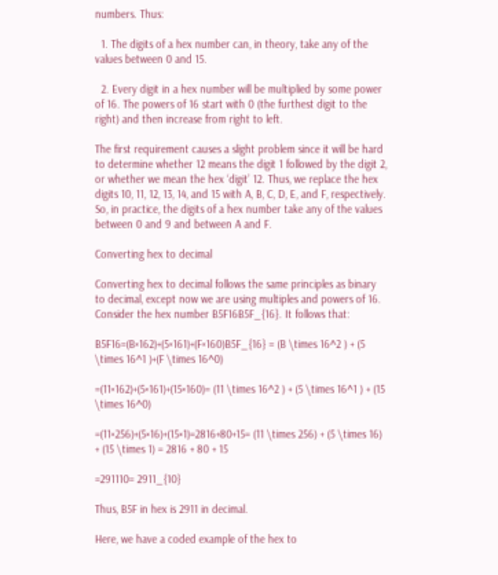numbers. Thus:

  1. The digits of a hex number can, in theory, take any of the values between 0 and 15.

  2. Every digit in a hex number will be multiplied by some power of 16. The powers of 16 start with 0 (the furthest digit to the right) and then increase from right to left.

The first requirement causes a slight problem since it will be hard to determine whether 12 means the digit 1 followed by the digit 2, or whether we mean the hex ‘digit’ 12. Thus, we replace the hex digits 10, 11, 12, 13, 14, and 15 with A, B, C, D, E, and F, respectively. So, in practice, the digits of a hex number take any of the values between 0 and 9 and between A and F.

Converting hex to decimal

Converting hex to decimal follows the same principles as binary to decimal, except now we are using multiples and powers of 16. Consider the hex number B5F16B5F_{16}. It follows that:

B5F16=(B×162)+(5×161)+(F×160)B5F_{16} = (B \times 16^2 ) + (5 \times 16^1 )+(F \times 16^0)

=(11×162)+(5×161)+(15×160)= (11 \times 16^2 ) + (5 \times 16^1 ) + (15 \times 16^0)

=(11×256)+(5×16)+(15×1)=2816+80+15= (11 \times 256) + (5 \times 16) + (15 \times 1) = 2816 + 80 + 15

=291110= 2911_{10}

Thus, B5F in hex is 2911 in decimal.

Here, we have a coded example of the hex to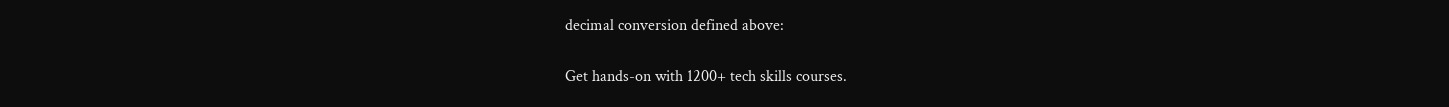decimal conversion defined above:

Get hands-on with 1200+ tech skills courses.